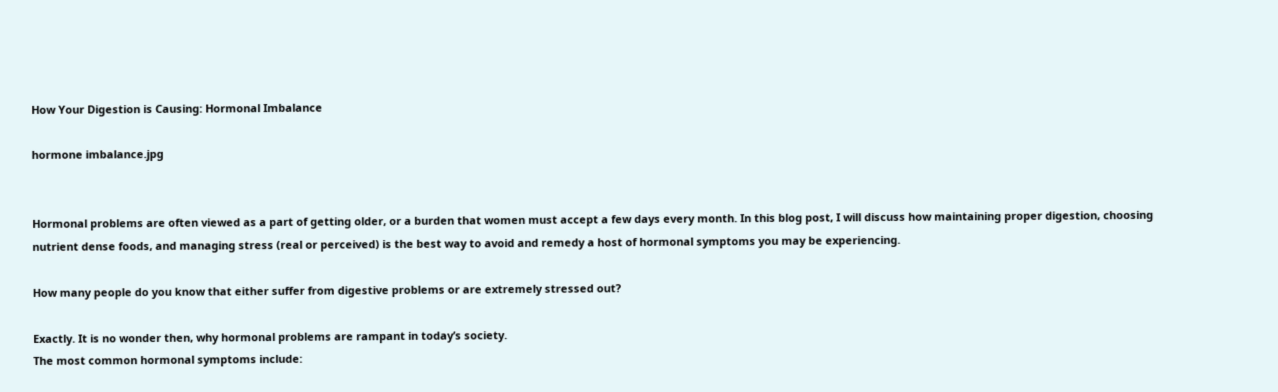How Your Digestion is Causing: Hormonal Imbalance

hormone imbalance.jpg


Hormonal problems are often viewed as a part of getting older, or a burden that women must accept a few days every month. In this blog post, I will discuss how maintaining proper digestion, choosing nutrient dense foods, and managing stress (real or perceived) is the best way to avoid and remedy a host of hormonal symptoms you may be experiencing.

How many people do you know that either suffer from digestive problems or are extremely stressed out?

Exactly. It is no wonder then, why hormonal problems are rampant in today’s society.
The most common hormonal symptoms include: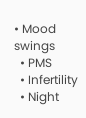• Mood swings
  • PMS
  • Infertility
  • Night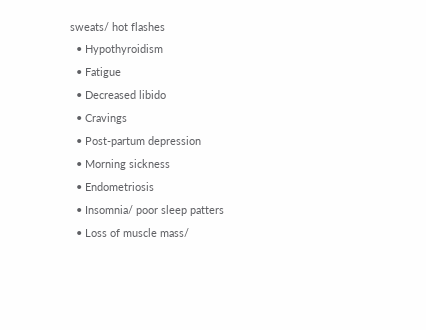sweats/ hot flashes
  • Hypothyroidism
  • Fatigue
  • Decreased libido
  • Cravings
  • Post-partum depression
  • Morning sickness
  • Endometriosis
  • Insomnia/ poor sleep patters
  • Loss of muscle mass/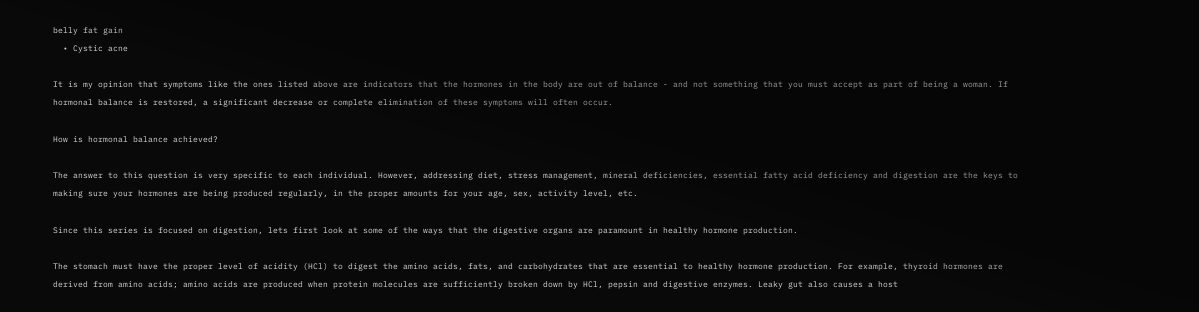belly fat gain
  • Cystic acne

It is my opinion that symptoms like the ones listed above are indicators that the hormones in the body are out of balance - and not something that you must accept as part of being a woman. If hormonal balance is restored, a significant decrease or complete elimination of these symptoms will often occur.

How is hormonal balance achieved?

The answer to this question is very specific to each individual. However, addressing diet, stress management, mineral deficiencies, essential fatty acid deficiency and digestion are the keys to making sure your hormones are being produced regularly, in the proper amounts for your age, sex, activity level, etc.

Since this series is focused on digestion, lets first look at some of the ways that the digestive organs are paramount in healthy hormone production.

The stomach must have the proper level of acidity (HCl) to digest the amino acids, fats, and carbohydrates that are essential to healthy hormone production. For example, thyroid hormones are derived from amino acids; amino acids are produced when protein molecules are sufficiently broken down by HCl, pepsin and digestive enzymes. Leaky gut also causes a host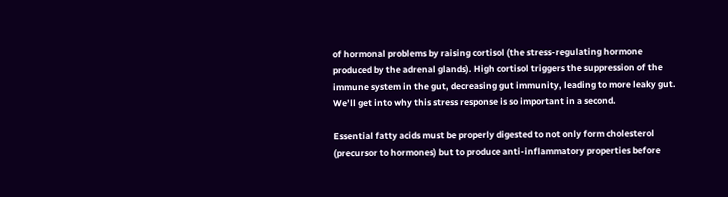of hormonal problems by raising cortisol (the stress-regulating hormone produced by the adrenal glands). High cortisol triggers the suppression of the immune system in the gut, decreasing gut immunity, leading to more leaky gut. We’ll get into why this stress response is so important in a second.

Essential fatty acids must be properly digested to not only form cholesterol (precursor to hormones) but to produce anti-inflammatory properties before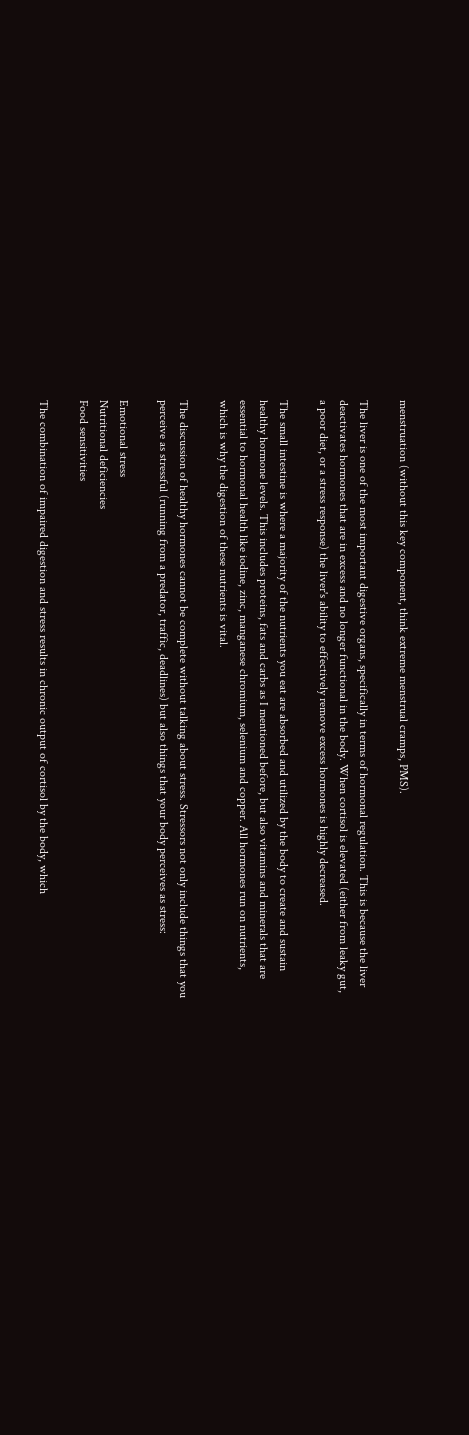menstruation (without this key component, think extreme menstrual cramps, PMS).

The liver is one of the most important digestive organs, specifically in terms of hormonal regulation. This is because the liver deactivates hormones that are in excess and no longer functional in the body. When cortisol is elevated (either from leaky gut, a poor diet, or a stress response) the liver's ability to effectively remove excess hormones is highly decreased.

The small intestine is where a majority of the nutrients you eat are absorbed and utilized by the body to create and sustain healthy hormone levels. This includes proteins, fats and carbs as I mentioned before, but also vitamins and minerals that are essential to hormonal health like iodine, zinc, manganese chromium, selenium and copper. All hormones run on nutrients, which is why the digestion of these nutrients is vital.

The discussion of healthy hormones cannot be complete without talking about stress. Stressors not only include things that you perceive as stressful (running from a predator, traffic, deadlines) but also things that your body perceives as stress:

Emotional stress
Nutritional deficiencies
Food sensitivities

The combination of impaired digestion and stress results in chronic output of cortisol by the body, which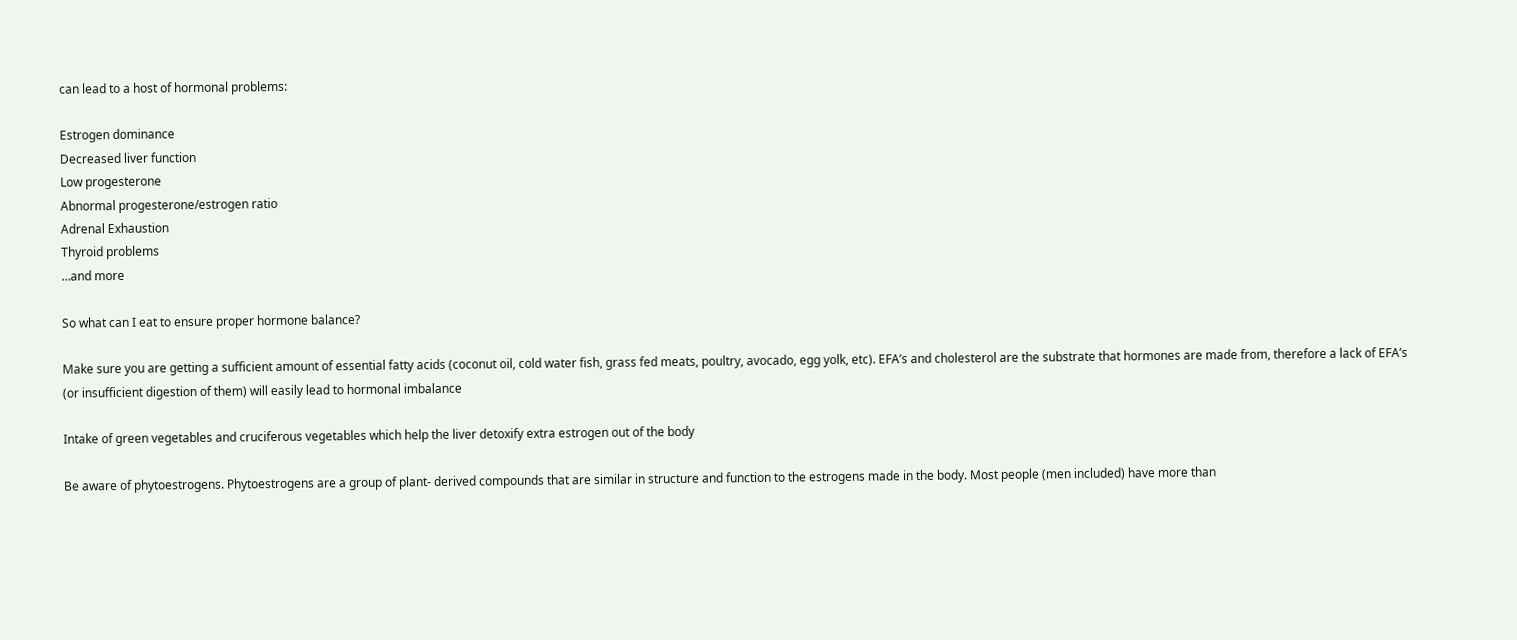can lead to a host of hormonal problems:

Estrogen dominance
Decreased liver function
Low progesterone
Abnormal progesterone/estrogen ratio
Adrenal Exhaustion
Thyroid problems
…and more

So what can I eat to ensure proper hormone balance?

Make sure you are getting a sufficient amount of essential fatty acids (coconut oil, cold water fish, grass fed meats, poultry, avocado, egg yolk, etc). EFA’s and cholesterol are the substrate that hormones are made from, therefore a lack of EFA’s (or insufficient digestion of them) will easily lead to hormonal imbalance

Intake of green vegetables and cruciferous vegetables which help the liver detoxify extra estrogen out of the body

Be aware of phytoestrogens. Phytoestrogens are a group of plant- derived compounds that are similar in structure and function to the estrogens made in the body. Most people (men included) have more than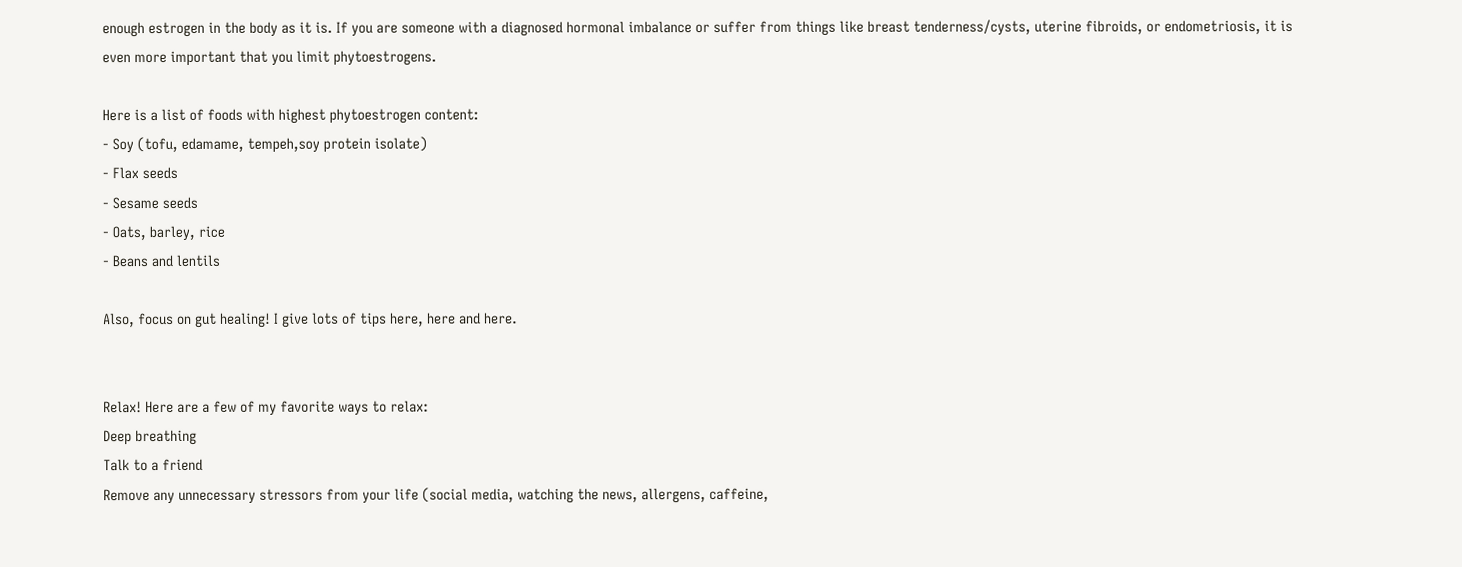enough estrogen in the body as it is. If you are someone with a diagnosed hormonal imbalance or suffer from things like breast tenderness/cysts, uterine fibroids, or endometriosis, it is even more important that you limit phytoestrogens.

Here is a list of foods with highest phytoestrogen content:
- Soy (tofu, edamame, tempeh,soy protein isolate)
- Flax seeds
- Sesame seeds
- Oats, barley, rice
- Beans and lentils

Also, focus on gut healing! I give lots of tips here, here and here.


Relax! Here are a few of my favorite ways to relax:
Deep breathing
Talk to a friend
Remove any unnecessary stressors from your life (social media, watching the news, allergens, caffeine,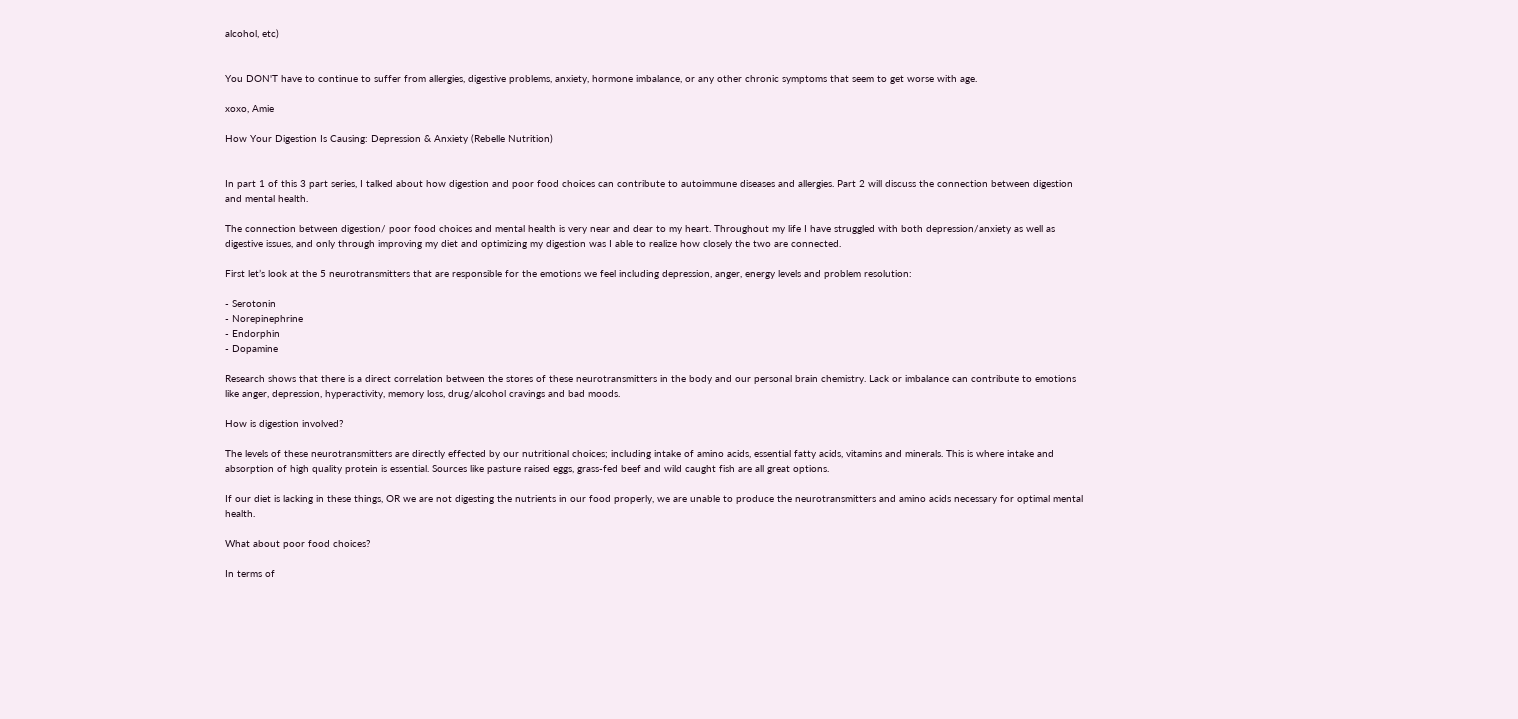alcohol, etc)


You DON'T have to continue to suffer from allergies, digestive problems, anxiety, hormone imbalance, or any other chronic symptoms that seem to get worse with age.

xoxo, Amie

How Your Digestion Is Causing: Depression & Anxiety (Rebelle Nutrition)


In part 1 of this 3 part series, I talked about how digestion and poor food choices can contribute to autoimmune diseases and allergies. Part 2 will discuss the connection between digestion and mental health.

The connection between digestion/ poor food choices and mental health is very near and dear to my heart. Throughout my life I have struggled with both depression/anxiety as well as digestive issues, and only through improving my diet and optimizing my digestion was I able to realize how closely the two are connected.

First let’s look at the 5 neurotransmitters that are responsible for the emotions we feel including depression, anger, energy levels and problem resolution:

- Serotonin
- Norepinephrine
- Endorphin
- Dopamine

Research shows that there is a direct correlation between the stores of these neurotransmitters in the body and our personal brain chemistry. Lack or imbalance can contribute to emotions like anger, depression, hyperactivity, memory loss, drug/alcohol cravings and bad moods.

How is digestion involved?

The levels of these neurotransmitters are directly effected by our nutritional choices; including intake of amino acids, essential fatty acids, vitamins and minerals. This is where intake and absorption of high quality protein is essential. Sources like pasture raised eggs, grass-fed beef and wild caught fish are all great options.

If our diet is lacking in these things, OR we are not digesting the nutrients in our food properly, we are unable to produce the neurotransmitters and amino acids necessary for optimal mental health.

What about poor food choices?

In terms of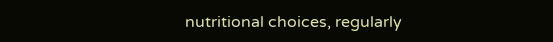nutritional choices, regularly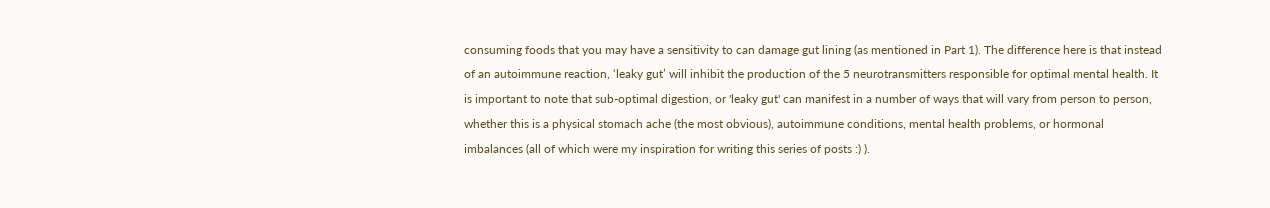consuming foods that you may have a sensitivity to can damage gut lining (as mentioned in Part 1). The difference here is that instead of an autoimmune reaction, ‘leaky gut’ will inhibit the production of the 5 neurotransmitters responsible for optimal mental health. It is important to note that sub-optimal digestion, or 'leaky gut' can manifest in a number of ways that will vary from person to person, whether this is a physical stomach ache (the most obvious), autoimmune conditions, mental health problems, or hormonal imbalances (all of which were my inspiration for writing this series of posts :) ).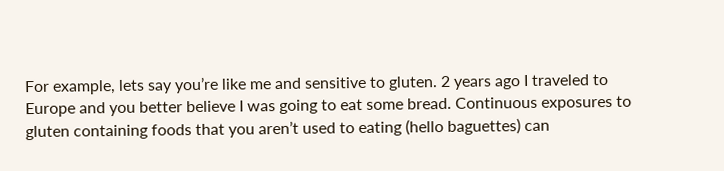For example, lets say you’re like me and sensitive to gluten. 2 years ago I traveled to Europe and you better believe I was going to eat some bread. Continuous exposures to gluten containing foods that you aren’t used to eating (hello baguettes) can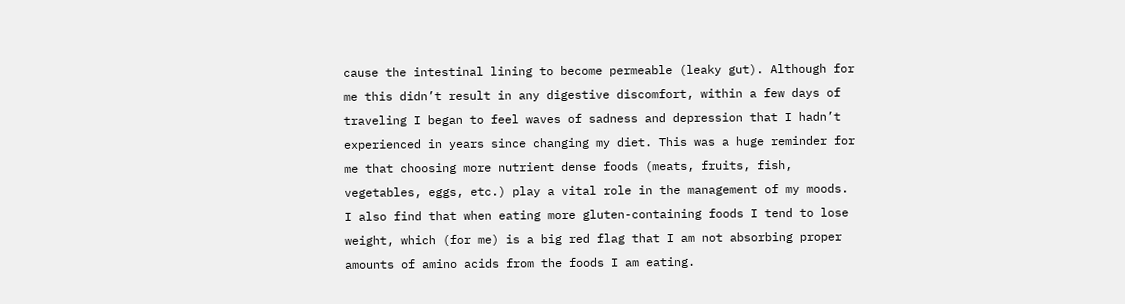cause the intestinal lining to become permeable (leaky gut). Although for me this didn’t result in any digestive discomfort, within a few days of traveling I began to feel waves of sadness and depression that I hadn’t experienced in years since changing my diet. This was a huge reminder for me that choosing more nutrient dense foods (meats, fruits, fish, vegetables, eggs, etc.) play a vital role in the management of my moods. I also find that when eating more gluten-containing foods I tend to lose weight, which (for me) is a big red flag that I am not absorbing proper amounts of amino acids from the foods I am eating.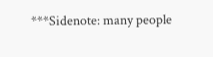***Sidenote: many people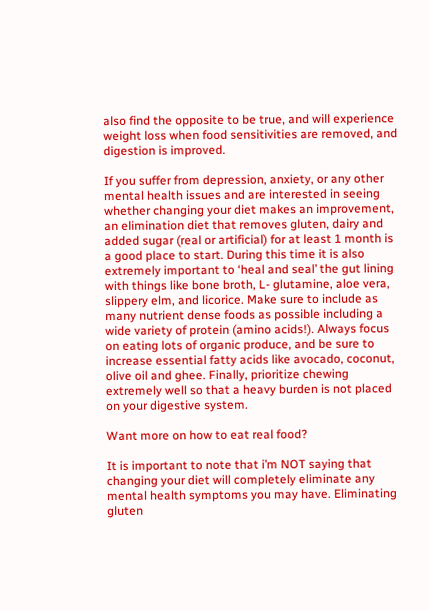also find the opposite to be true, and will experience weight loss when food sensitivities are removed, and digestion is improved.

If you suffer from depression, anxiety, or any other mental health issues and are interested in seeing whether changing your diet makes an improvement, an elimination diet that removes gluten, dairy and added sugar (real or artificial) for at least 1 month is a good place to start. During this time it is also extremely important to ‘heal and seal’ the gut lining with things like bone broth, L- glutamine, aloe vera, slippery elm, and licorice. Make sure to include as many nutrient dense foods as possible including a wide variety of protein (amino acids!). Always focus on eating lots of organic produce, and be sure to increase essential fatty acids like avocado, coconut, olive oil and ghee. Finally, prioritize chewing extremely well so that a heavy burden is not placed on your digestive system.

Want more on how to eat real food?

It is important to note that i’m NOT saying that changing your diet will completely eliminate any mental health symptoms you may have. Eliminating gluten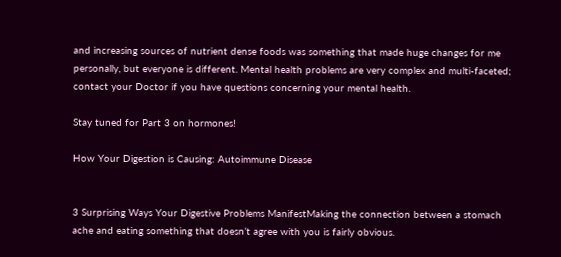and increasing sources of nutrient dense foods was something that made huge changes for me personally, but everyone is different. Mental health problems are very complex and multi-faceted; contact your Doctor if you have questions concerning your mental health.

Stay tuned for Part 3 on hormones!

How Your Digestion is Causing: Autoimmune Disease


3 Surprising Ways Your Digestive Problems ManifestMaking the connection between a stomach ache and eating something that doesn’t agree with you is fairly obvious.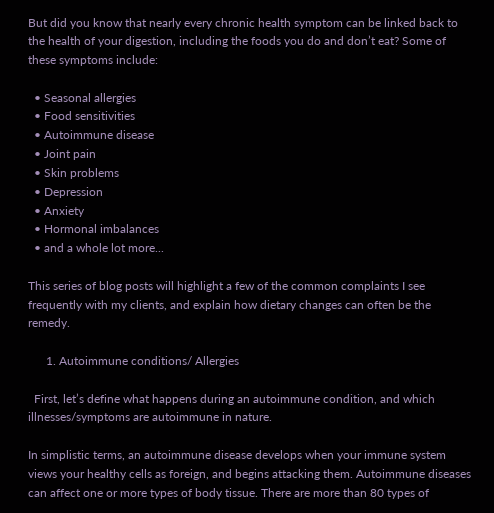But did you know that nearly every chronic health symptom can be linked back to the health of your digestion, including the foods you do and don’t eat? Some of these symptoms include:

  • Seasonal allergies
  • Food sensitivities
  • Autoimmune disease
  • Joint pain
  • Skin problems
  • Depression
  • Anxiety
  • Hormonal imbalances
  • and a whole lot more...

This series of blog posts will highlight a few of the common complaints I see frequently with my clients, and explain how dietary changes can often be the remedy.

      1. Autoimmune conditions/ Allergies

  First, let’s define what happens during an autoimmune condition, and which illnesses/symptoms are autoimmune in nature.

In simplistic terms, an autoimmune disease develops when your immune system views your healthy cells as foreign, and begins attacking them. Autoimmune diseases can affect one or more types of body tissue. There are more than 80 types of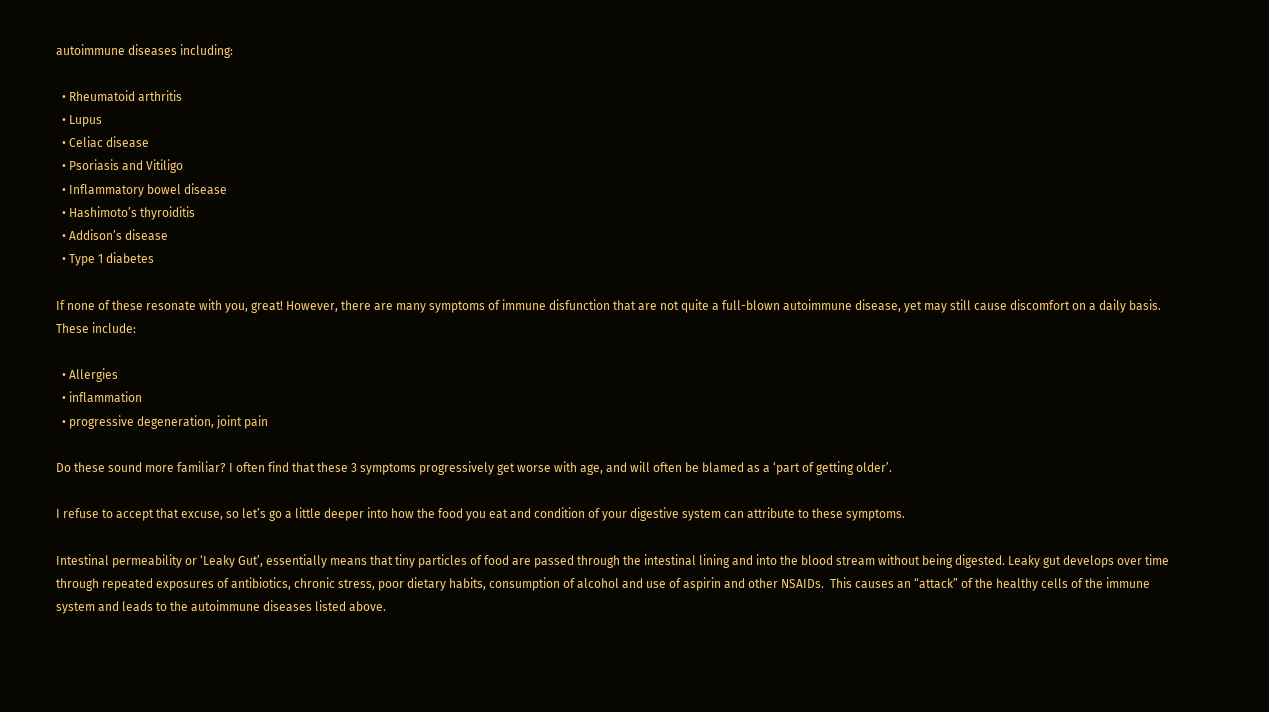autoimmune diseases including:

  • Rheumatoid arthritis
  • Lupus
  • Celiac disease
  • Psoriasis and Vitiligo
  • Inflammatory bowel disease
  • Hashimoto’s thyroiditis
  • Addison’s disease
  • Type 1 diabetes

If none of these resonate with you, great! However, there are many symptoms of immune disfunction that are not quite a full-blown autoimmune disease, yet may still cause discomfort on a daily basis. These include:

  • Allergies
  • inflammation
  • progressive degeneration, joint pain

Do these sound more familiar? I often find that these 3 symptoms progressively get worse with age, and will often be blamed as a ‘part of getting older’.

I refuse to accept that excuse, so let’s go a little deeper into how the food you eat and condition of your digestive system can attribute to these symptoms.

Intestinal permeability or ‘Leaky Gut’, essentially means that tiny particles of food are passed through the intestinal lining and into the blood stream without being digested. Leaky gut develops over time through repeated exposures of antibiotics, chronic stress, poor dietary habits, consumption of alcohol and use of aspirin and other NSAIDs.  This causes an “attack” of the healthy cells of the immune system and leads to the autoimmune diseases listed above.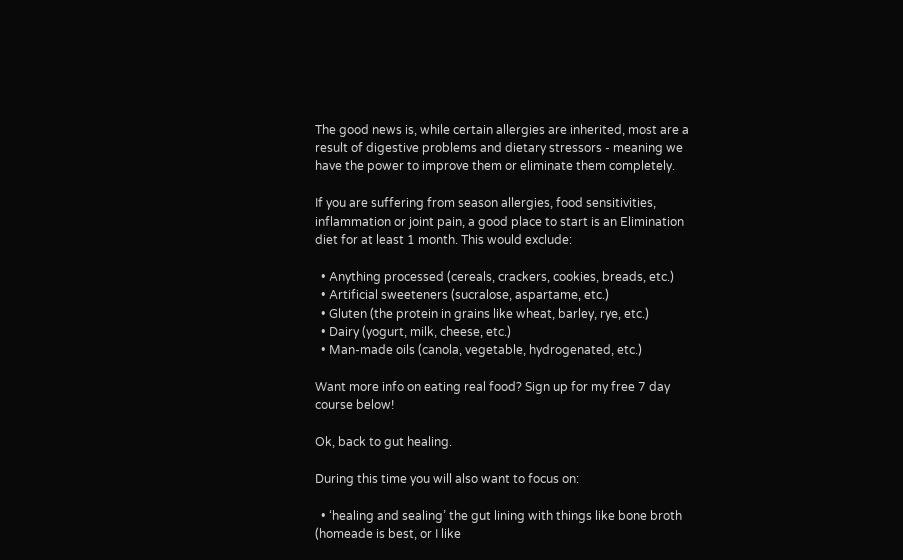The good news is, while certain allergies are inherited, most are a result of digestive problems and dietary stressors - meaning we have the power to improve them or eliminate them completely.

If you are suffering from season allergies, food sensitivities, inflammation or joint pain, a good place to start is an Elimination diet for at least 1 month. This would exclude:

  • Anything processed (cereals, crackers, cookies, breads, etc.)
  • Artificial sweeteners (sucralose, aspartame, etc.)
  • Gluten (the protein in grains like wheat, barley, rye, etc.)
  • Dairy (yogurt, milk, cheese, etc.)
  • Man-made oils (canola, vegetable, hydrogenated, etc.)

Want more info on eating real food? Sign up for my free 7 day course below!

Ok, back to gut healing.

During this time you will also want to focus on:

  • ‘healing and sealing’ the gut lining with things like bone broth (homeade is best, or I like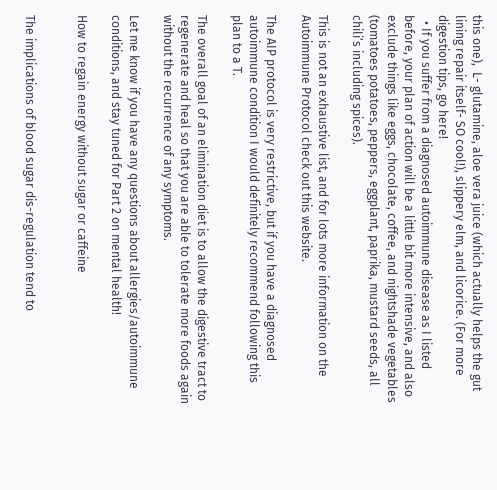this one),  L- glutamine, aloe vera juice (which actually helps the gut lining repair itself- SO cool!), slippery elm, and licorice. (For more digestion tips, go here!
  • If you suffer from a diagnosed autoimmune disease as I listed before, your plan of action will be a little bit more intensive, and also exclude things like eggs, chocolate, coffee, and nightshade vegetables (tomatoes potatoes, peppers, eggplant, paprika, mustard seeds, all chili’s including spices).

This is not an exhaustive list, and for lots more information on the Autoimmune Protocol check out this website.

The AIP protocol is very restrictive, but if you have a diagnosed autoimmune condition I would definitely recommend following this plan to a T.

The overall goal of an elimination diet is to allow the digestive tract to regenerate and heal so that you are able to tolerate more foods again without the recurrence of any symptoms.

Let me know if you have any questions about allergies/autoimmune conditions, and stay tuned for Part 2 on mental health!

How to regain energy without sugar or caffeine


The implications of blood sugar dis-regulation tend to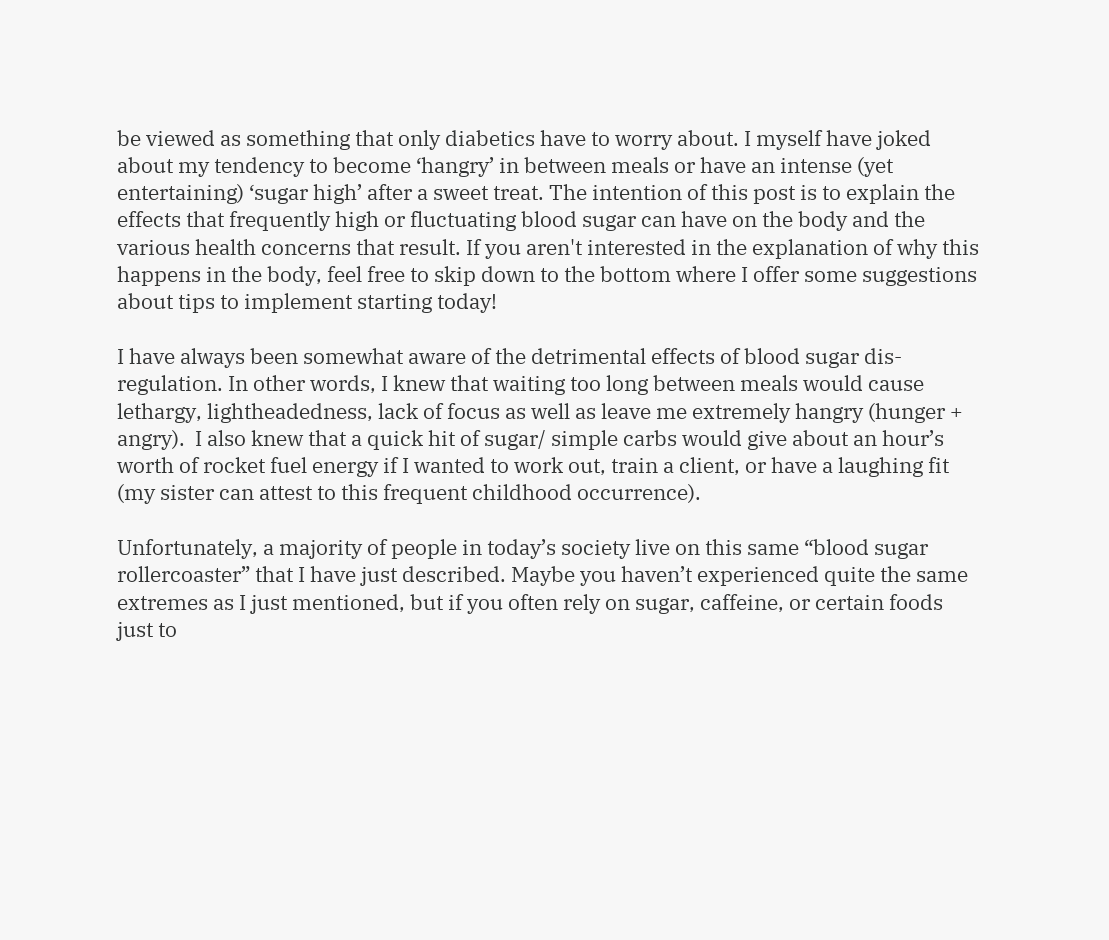be viewed as something that only diabetics have to worry about. I myself have joked about my tendency to become ‘hangry’ in between meals or have an intense (yet entertaining) ‘sugar high’ after a sweet treat. The intention of this post is to explain the effects that frequently high or fluctuating blood sugar can have on the body and the various health concerns that result. If you aren't interested in the explanation of why this happens in the body, feel free to skip down to the bottom where I offer some suggestions about tips to implement starting today!

I have always been somewhat aware of the detrimental effects of blood sugar dis-regulation. In other words, I knew that waiting too long between meals would cause lethargy, lightheadedness, lack of focus as well as leave me extremely hangry (hunger + angry).  I also knew that a quick hit of sugar/ simple carbs would give about an hour’s worth of rocket fuel energy if I wanted to work out, train a client, or have a laughing fit (my sister can attest to this frequent childhood occurrence).

Unfortunately, a majority of people in today’s society live on this same “blood sugar rollercoaster” that I have just described. Maybe you haven’t experienced quite the same extremes as I just mentioned, but if you often rely on sugar, caffeine, or certain foods just to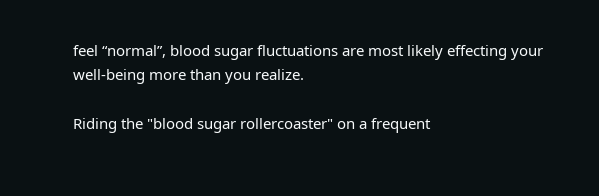feel “normal”, blood sugar fluctuations are most likely effecting your well-being more than you realize.

Riding the "blood sugar rollercoaster" on a frequent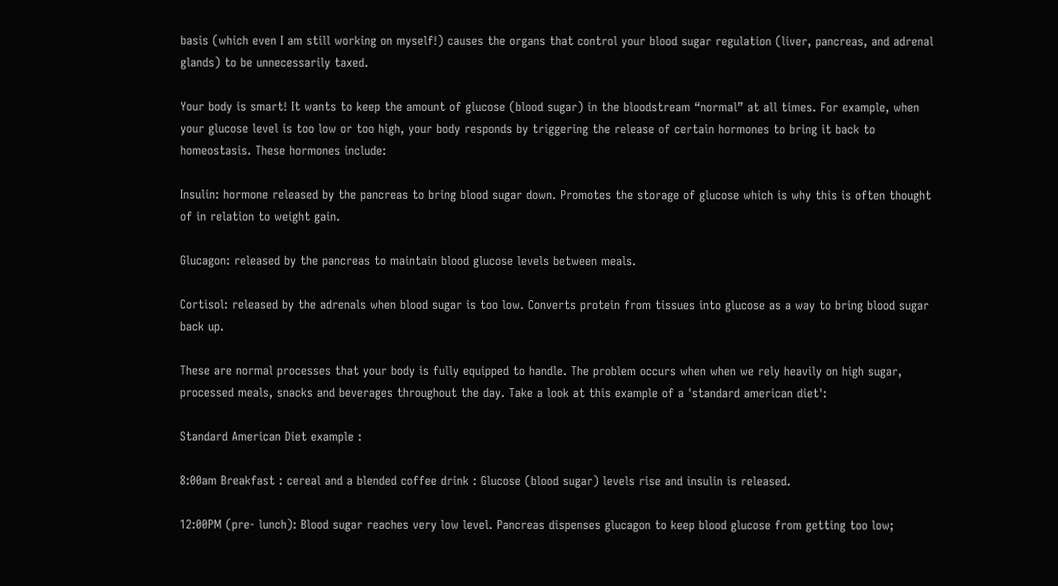basis (which even I am still working on myself!) causes the organs that control your blood sugar regulation (liver, pancreas, and adrenal glands) to be unnecessarily taxed.

Your body is smart! It wants to keep the amount of glucose (blood sugar) in the bloodstream “normal” at all times. For example, when your glucose level is too low or too high, your body responds by triggering the release of certain hormones to bring it back to homeostasis. These hormones include:

Insulin: hormone released by the pancreas to bring blood sugar down. Promotes the storage of glucose which is why this is often thought of in relation to weight gain.

Glucagon: released by the pancreas to maintain blood glucose levels between meals.

Cortisol: released by the adrenals when blood sugar is too low. Converts protein from tissues into glucose as a way to bring blood sugar back up.

These are normal processes that your body is fully equipped to handle. The problem occurs when when we rely heavily on high sugar, processed meals, snacks and beverages throughout the day. Take a look at this example of a 'standard american diet':

Standard American Diet example :

8:00am Breakfast : cereal and a blended coffee drink : Glucose (blood sugar) levels rise and insulin is released.

12:00PM (pre- lunch): Blood sugar reaches very low level. Pancreas dispenses glucagon to keep blood glucose from getting too low;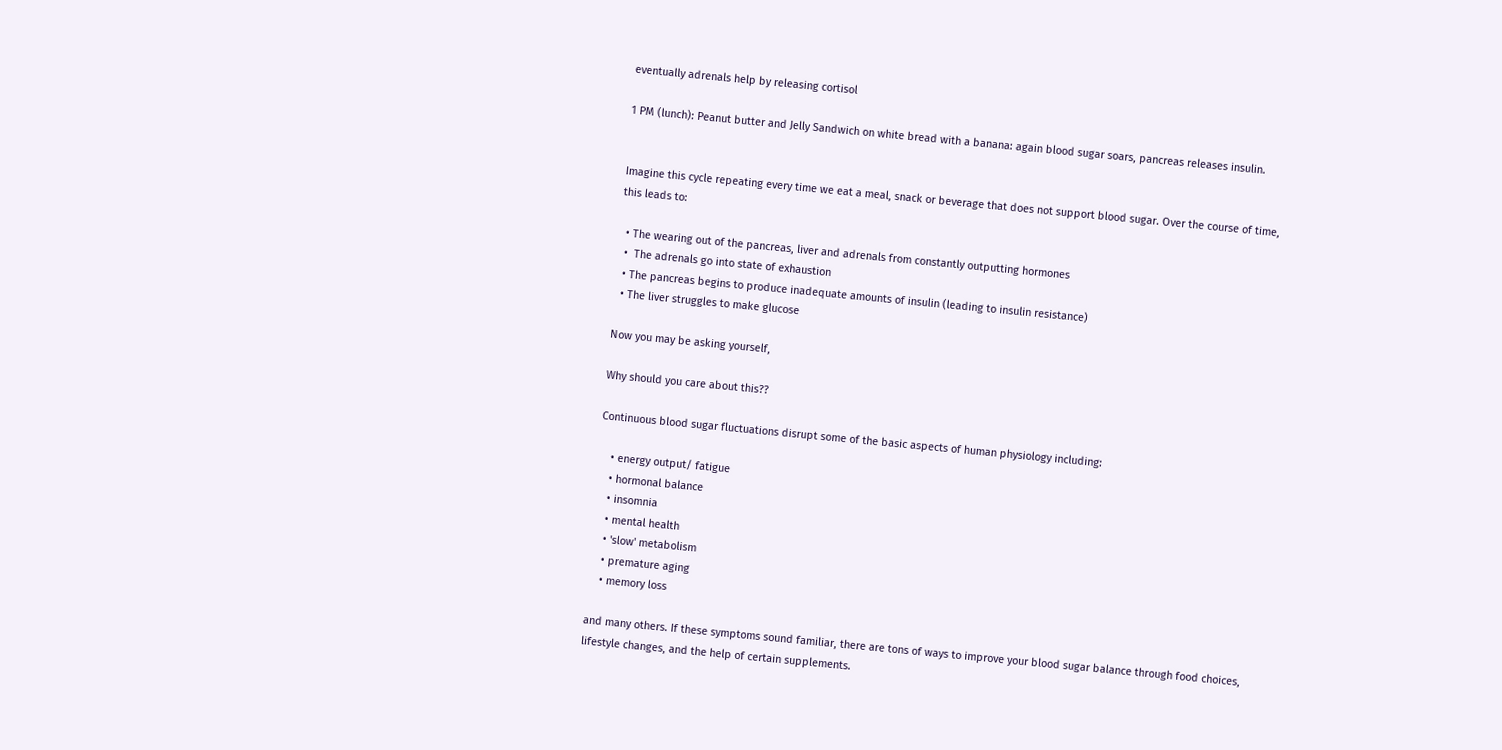eventually adrenals help by releasing cortisol

1 PM (lunch): Peanut butter and Jelly Sandwich on white bread with a banana: again blood sugar soars, pancreas releases insulin.


Imagine this cycle repeating every time we eat a meal, snack or beverage that does not support blood sugar. Over the course of time, this leads to:

  • The wearing out of the pancreas, liver and adrenals from constantly outputting hormones
  •  The adrenals go into state of exhaustion
  • The pancreas begins to produce inadequate amounts of insulin (leading to insulin resistance)
  • The liver struggles to make glucose

Now you may be asking yourself,

Why should you care about this??

Continuous blood sugar fluctuations disrupt some of the basic aspects of human physiology including:

    • energy output/ fatigue
    • hormonal balance
    • insomnia
    • mental health
    • 'slow' metabolism
    • premature aging
    • memory loss

and many others. If these symptoms sound familiar, there are tons of ways to improve your blood sugar balance through food choices, lifestyle changes, and the help of certain supplements.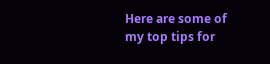Here are some of my top tips for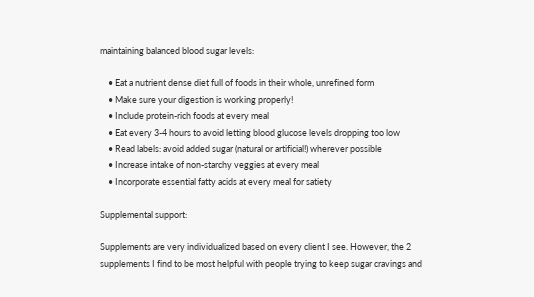maintaining balanced blood sugar levels:

    • Eat a nutrient dense diet full of foods in their whole, unrefined form
    • Make sure your digestion is working properly!
    • Include protein-rich foods at every meal
    • Eat every 3-4 hours to avoid letting blood glucose levels dropping too low
    • Read labels: avoid added sugar (natural or artificial!) wherever possible
    • Increase intake of non-starchy veggies at every meal
    • Incorporate essential fatty acids at every meal for satiety

Supplemental support:

Supplements are very individualized based on every client I see. However, the 2 supplements I find to be most helpful with people trying to keep sugar cravings and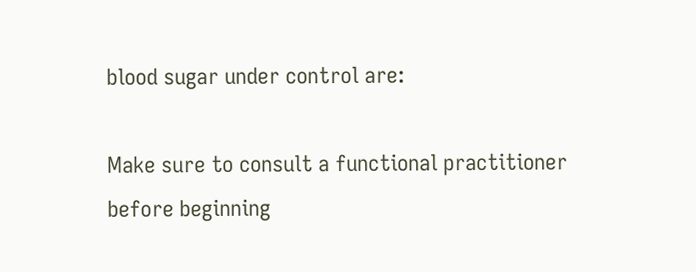blood sugar under control are:

Make sure to consult a functional practitioner before beginning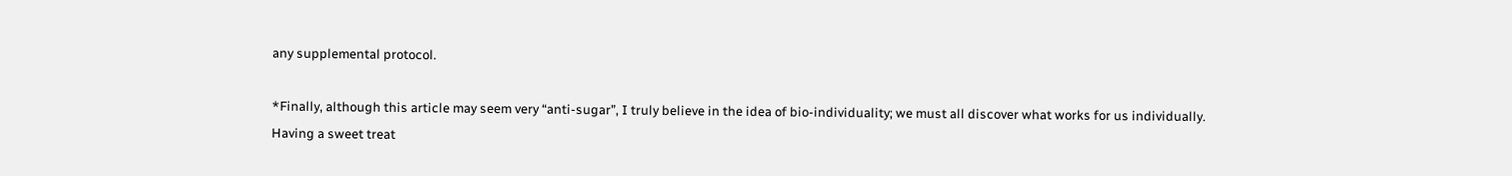any supplemental protocol.

*Finally, although this article may seem very “anti-sugar”, I truly believe in the idea of bio-individuality; we must all discover what works for us individually. Having a sweet treat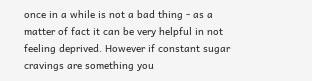once in a while is not a bad thing - as a matter of fact it can be very helpful in not feeling deprived. However if constant sugar cravings are something you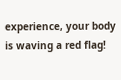experience, your body is waving a red flag!